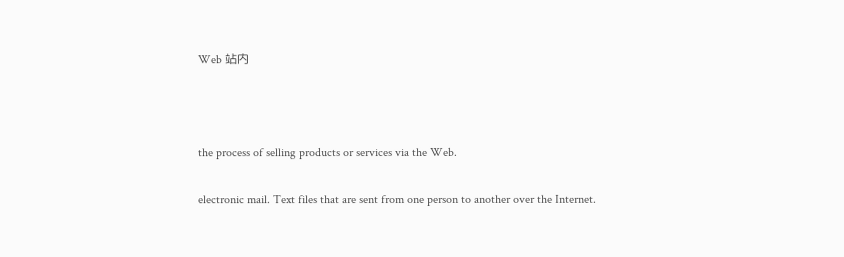Web 站内



the process of selling products or services via the Web.

electronic mail. Text files that are sent from one person to another over the Internet.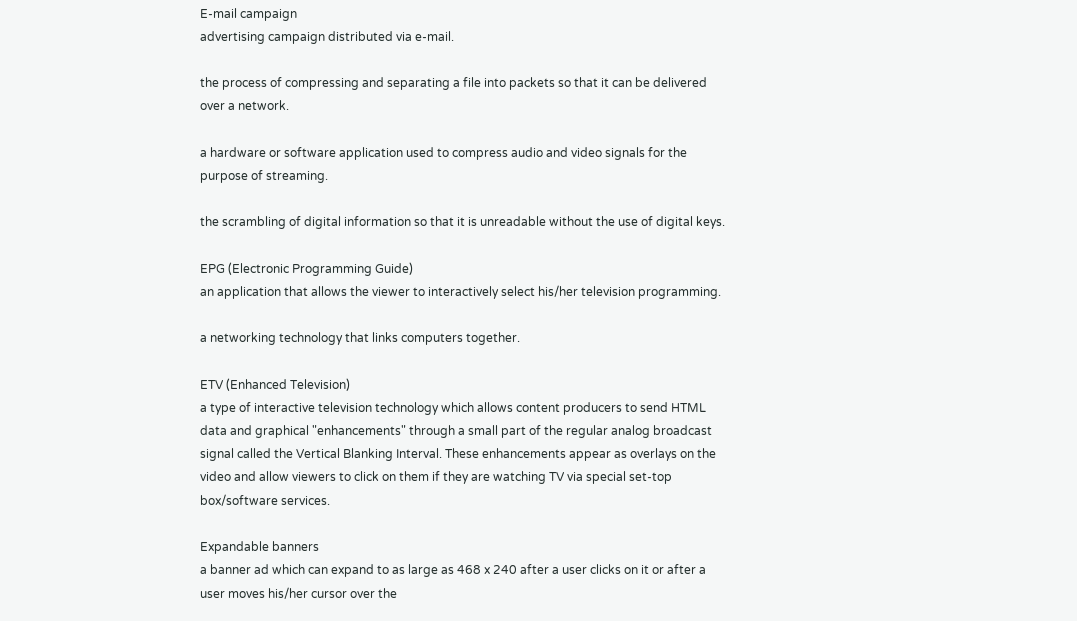E-mail campaign
advertising campaign distributed via e-mail.

the process of compressing and separating a file into packets so that it can be delivered over a network.

a hardware or software application used to compress audio and video signals for the purpose of streaming.

the scrambling of digital information so that it is unreadable without the use of digital keys.

EPG (Electronic Programming Guide)
an application that allows the viewer to interactively select his/her television programming.

a networking technology that links computers together.

ETV (Enhanced Television)
a type of interactive television technology which allows content producers to send HTML data and graphical "enhancements" through a small part of the regular analog broadcast signal called the Vertical Blanking Interval. These enhancements appear as overlays on the video and allow viewers to click on them if they are watching TV via special set-top box/software services.

Expandable banners
a banner ad which can expand to as large as 468 x 240 after a user clicks on it or after a user moves his/her cursor over the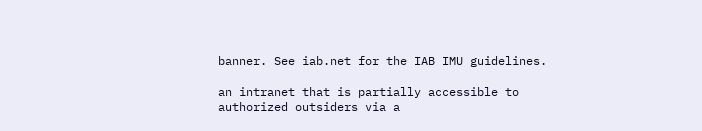banner. See iab.net for the IAB IMU guidelines.

an intranet that is partially accessible to authorized outsiders via a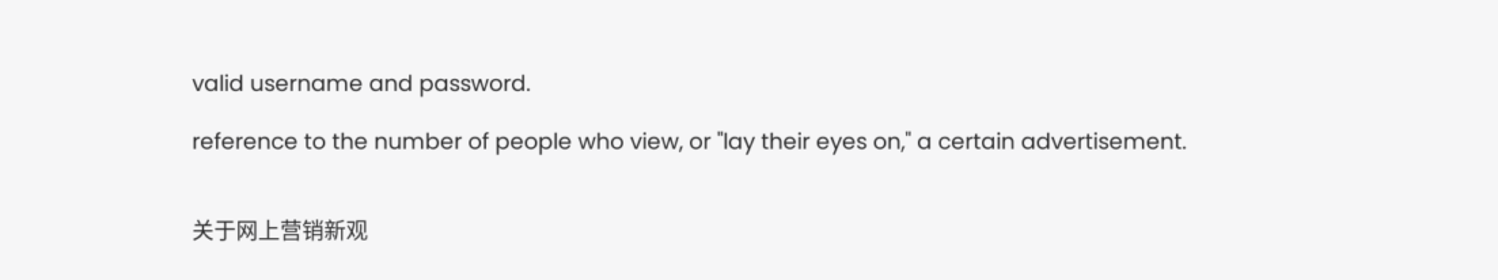valid username and password.

reference to the number of people who view, or "lay their eyes on," a certain advertisement.


关于网上营销新观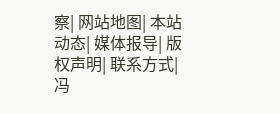察| 网站地图| 本站动态| 媒体报导| 版权声明| 联系方式| 冯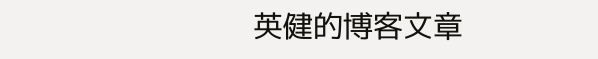英健的博客文章